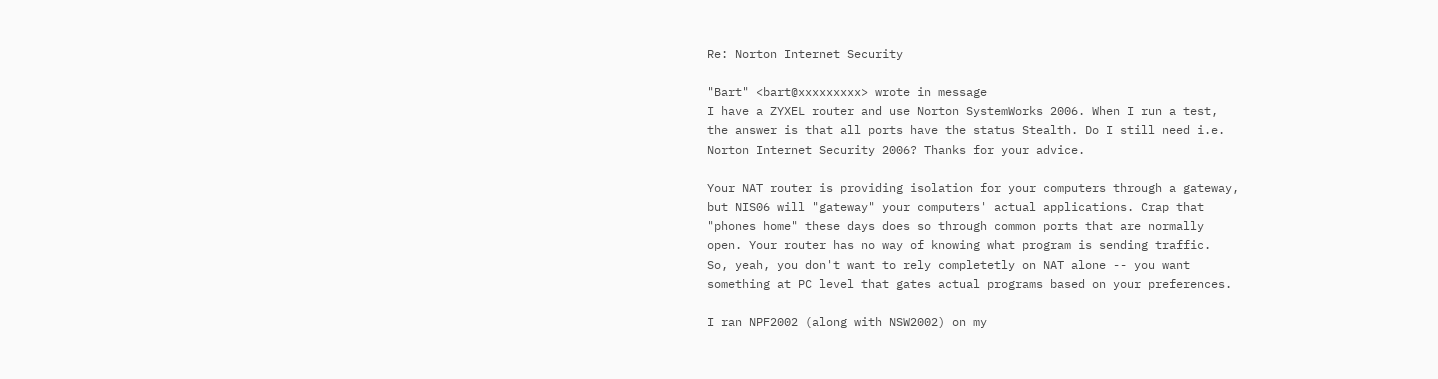Re: Norton Internet Security

"Bart" <bart@xxxxxxxxx> wrote in message
I have a ZYXEL router and use Norton SystemWorks 2006. When I run a test,
the answer is that all ports have the status Stealth. Do I still need i.e.
Norton Internet Security 2006? Thanks for your advice.

Your NAT router is providing isolation for your computers through a gateway,
but NIS06 will "gateway" your computers' actual applications. Crap that
"phones home" these days does so through common ports that are normally
open. Your router has no way of knowing what program is sending traffic.
So, yeah, you don't want to rely completetly on NAT alone -- you want
something at PC level that gates actual programs based on your preferences.

I ran NPF2002 (along with NSW2002) on my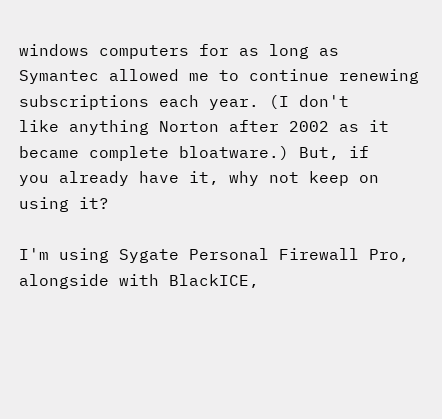windows computers for as long as
Symantec allowed me to continue renewing subscriptions each year. (I don't
like anything Norton after 2002 as it became complete bloatware.) But, if
you already have it, why not keep on using it?

I'm using Sygate Personal Firewall Pro, alongside with BlackICE,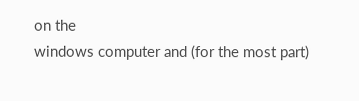on the
windows computer and (for the most part)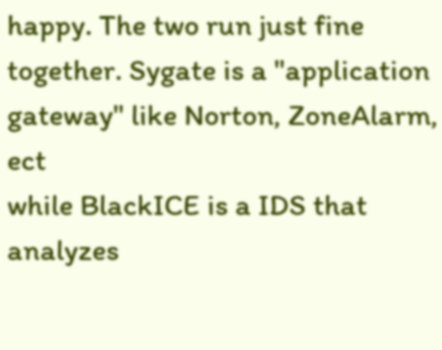happy. The two run just fine
together. Sygate is a "application gateway" like Norton, ZoneAlarm, ect
while BlackICE is a IDS that analyzes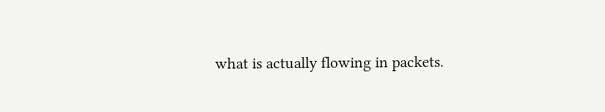what is actually flowing in packets.